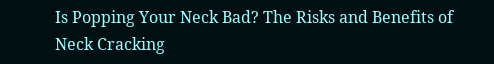Is Popping Your Neck Bad? The Risks and Benefits of Neck Cracking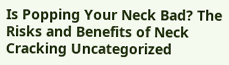Is Popping Your Neck Bad? The Risks and Benefits of Neck Cracking Uncategorized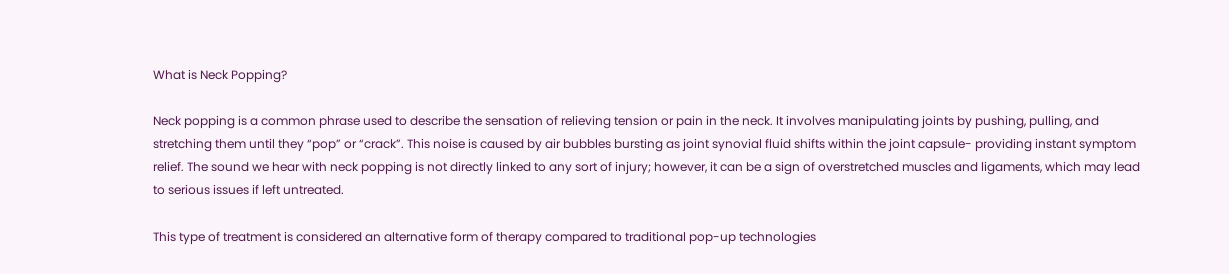What is Neck Popping?

Neck popping is a common phrase used to describe the sensation of relieving tension or pain in the neck. It involves manipulating joints by pushing, pulling, and stretching them until they “pop” or “crack”. This noise is caused by air bubbles bursting as joint synovial fluid shifts within the joint capsule- providing instant symptom relief. The sound we hear with neck popping is not directly linked to any sort of injury; however, it can be a sign of overstretched muscles and ligaments, which may lead to serious issues if left untreated.

This type of treatment is considered an alternative form of therapy compared to traditional pop-up technologies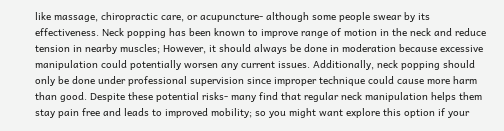like massage, chiropractic care, or acupuncture- although some people swear by its effectiveness. Neck popping has been known to improve range of motion in the neck and reduce tension in nearby muscles; However, it should always be done in moderation because excessive manipulation could potentially worsen any current issues. Additionally, neck popping should only be done under professional supervision since improper technique could cause more harm than good. Despite these potential risks- many find that regular neck manipulation helps them stay pain free and leads to improved mobility; so you might want explore this option if your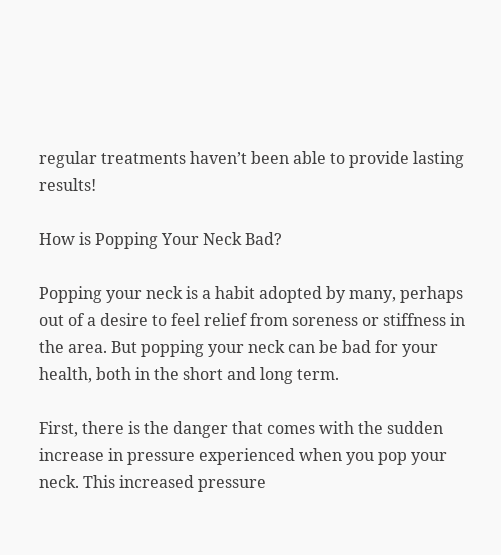regular treatments haven’t been able to provide lasting results!

How is Popping Your Neck Bad?

Popping your neck is a habit adopted by many, perhaps out of a desire to feel relief from soreness or stiffness in the area. But popping your neck can be bad for your health, both in the short and long term.

First, there is the danger that comes with the sudden increase in pressure experienced when you pop your neck. This increased pressure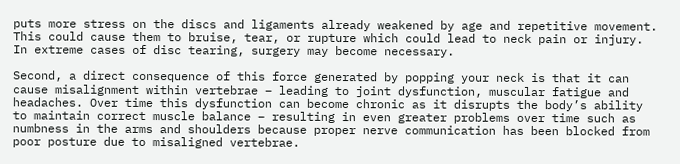puts more stress on the discs and ligaments already weakened by age and repetitive movement. This could cause them to bruise, tear, or rupture which could lead to neck pain or injury. In extreme cases of disc tearing, surgery may become necessary.

Second, a direct consequence of this force generated by popping your neck is that it can cause misalignment within vertebrae – leading to joint dysfunction, muscular fatigue and headaches. Over time this dysfunction can become chronic as it disrupts the body’s ability to maintain correct muscle balance – resulting in even greater problems over time such as numbness in the arms and shoulders because proper nerve communication has been blocked from poor posture due to misaligned vertebrae.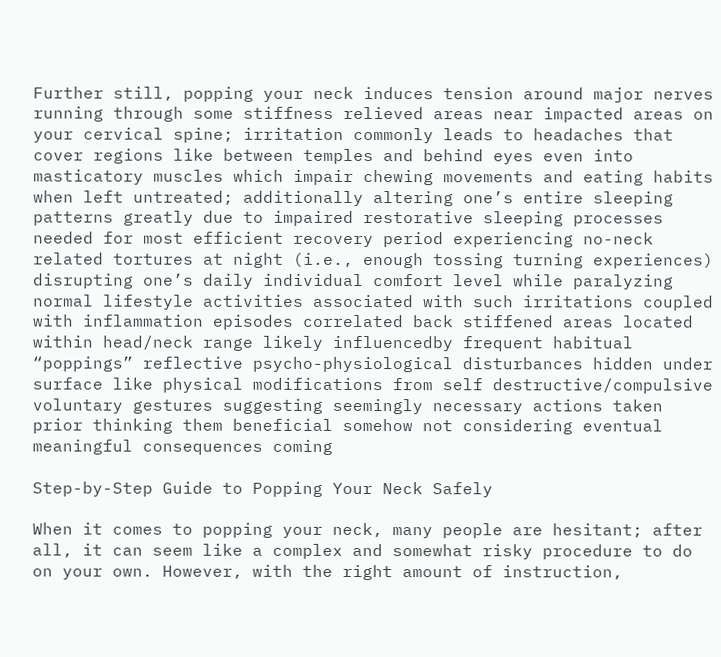Further still, popping your neck induces tension around major nerves running through some stiffness relieved areas near impacted areas on your cervical spine; irritation commonly leads to headaches that cover regions like between temples and behind eyes even into masticatory muscles which impair chewing movements and eating habits when left untreated; additionally altering one’s entire sleeping patterns greatly due to impaired restorative sleeping processes needed for most efficient recovery period experiencing no-neck related tortures at night (i.e., enough tossing turning experiences) disrupting one’s daily individual comfort level while paralyzing normal lifestyle activities associated with such irritations coupled with inflammation episodes correlated back stiffened areas located within head/neck range likely influencedby frequent habitual “poppings” reflective psycho-physiological disturbances hidden under surface like physical modifications from self destructive/compulsive voluntary gestures suggesting seemingly necessary actions taken prior thinking them beneficial somehow not considering eventual meaningful consequences coming

Step-by-Step Guide to Popping Your Neck Safely

When it comes to popping your neck, many people are hesitant; after all, it can seem like a complex and somewhat risky procedure to do on your own. However, with the right amount of instruction,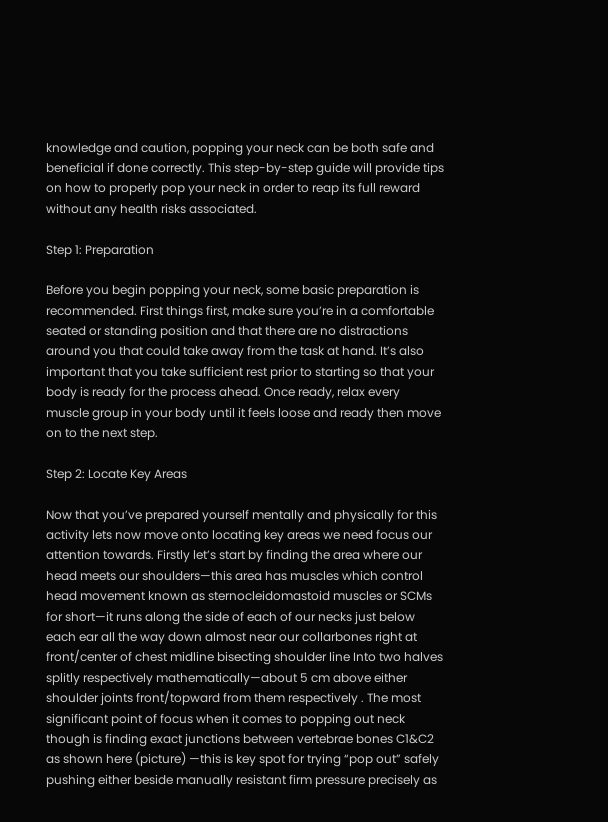knowledge and caution, popping your neck can be both safe and beneficial if done correctly. This step-by-step guide will provide tips on how to properly pop your neck in order to reap its full reward without any health risks associated.

Step 1: Preparation

Before you begin popping your neck, some basic preparation is recommended. First things first, make sure you’re in a comfortable seated or standing position and that there are no distractions around you that could take away from the task at hand. It’s also important that you take sufficient rest prior to starting so that your body is ready for the process ahead. Once ready, relax every muscle group in your body until it feels loose and ready then move on to the next step.

Step 2: Locate Key Areas

Now that you’ve prepared yourself mentally and physically for this activity lets now move onto locating key areas we need focus our attention towards. Firstly let’s start by finding the area where our head meets our shoulders—this area has muscles which control head movement known as sternocleidomastoid muscles or SCMs for short—it runs along the side of each of our necks just below each ear all the way down almost near our collarbones right at front/center of chest midline bisecting shoulder line Into two halves splitly respectively mathematically—about 5 cm above either shoulder joints front/topward from them respectively . The most significant point of focus when it comes to popping out neck though is finding exact junctions between vertebrae bones C1&C2 as shown here (picture) —this is key spot for trying “pop out” safely pushing either beside manually resistant firm pressure precisely as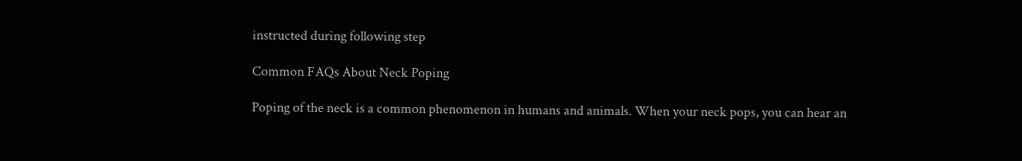instructed during following step

Common FAQs About Neck Poping

Poping of the neck is a common phenomenon in humans and animals. When your neck pops, you can hear an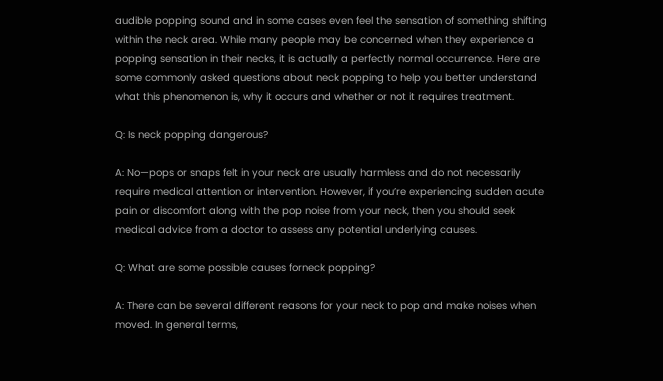audible popping sound and in some cases even feel the sensation of something shifting within the neck area. While many people may be concerned when they experience a popping sensation in their necks, it is actually a perfectly normal occurrence. Here are some commonly asked questions about neck popping to help you better understand what this phenomenon is, why it occurs and whether or not it requires treatment.

Q: Is neck popping dangerous?

A: No—pops or snaps felt in your neck are usually harmless and do not necessarily require medical attention or intervention. However, if you’re experiencing sudden acute pain or discomfort along with the pop noise from your neck, then you should seek medical advice from a doctor to assess any potential underlying causes.

Q: What are some possible causes forneck popping?

A: There can be several different reasons for your neck to pop and make noises when moved. In general terms,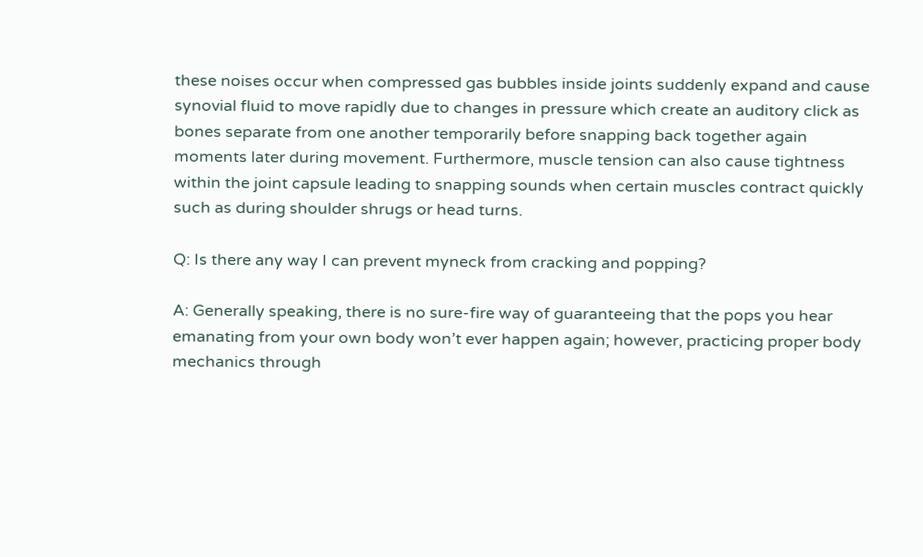these noises occur when compressed gas bubbles inside joints suddenly expand and cause synovial fluid to move rapidly due to changes in pressure which create an auditory click as bones separate from one another temporarily before snapping back together again moments later during movement. Furthermore, muscle tension can also cause tightness within the joint capsule leading to snapping sounds when certain muscles contract quickly such as during shoulder shrugs or head turns.

Q: Is there any way I can prevent myneck from cracking and popping?

A: Generally speaking, there is no sure-fire way of guaranteeing that the pops you hear emanating from your own body won’t ever happen again; however, practicing proper body mechanics through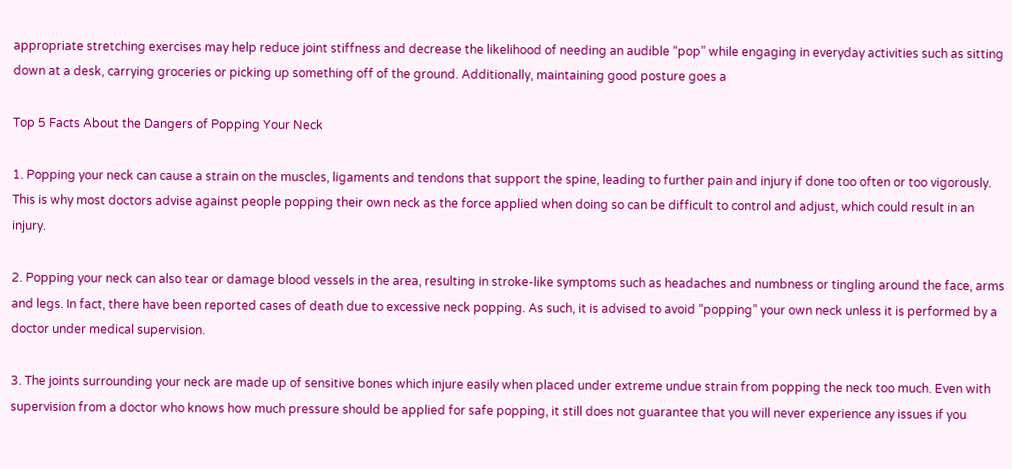appropriate stretching exercises may help reduce joint stiffness and decrease the likelihood of needing an audible “pop” while engaging in everyday activities such as sitting down at a desk, carrying groceries or picking up something off of the ground. Additionally, maintaining good posture goes a

Top 5 Facts About the Dangers of Popping Your Neck

1. Popping your neck can cause a strain on the muscles, ligaments and tendons that support the spine, leading to further pain and injury if done too often or too vigorously. This is why most doctors advise against people popping their own neck as the force applied when doing so can be difficult to control and adjust, which could result in an injury.

2. Popping your neck can also tear or damage blood vessels in the area, resulting in stroke-like symptoms such as headaches and numbness or tingling around the face, arms and legs. In fact, there have been reported cases of death due to excessive neck popping. As such, it is advised to avoid “popping” your own neck unless it is performed by a doctor under medical supervision.

3. The joints surrounding your neck are made up of sensitive bones which injure easily when placed under extreme undue strain from popping the neck too much. Even with supervision from a doctor who knows how much pressure should be applied for safe popping, it still does not guarantee that you will never experience any issues if you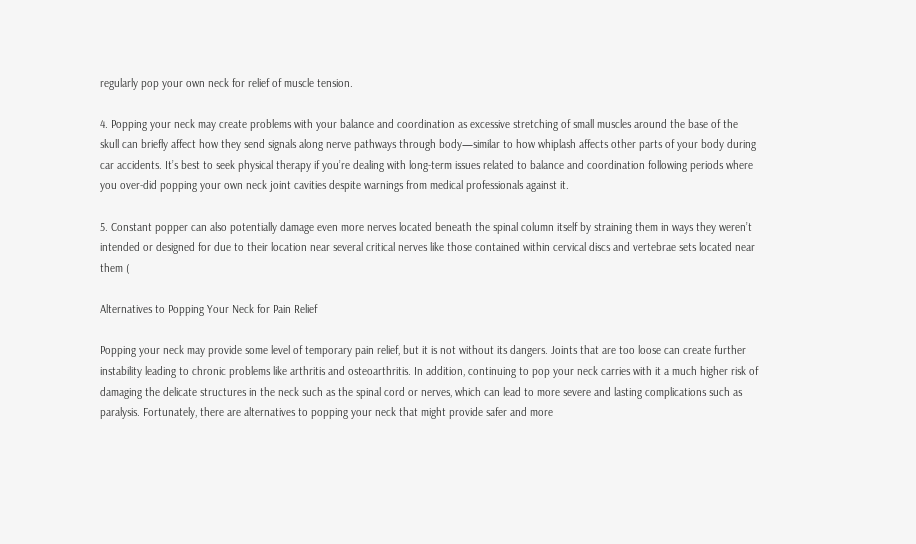regularly pop your own neck for relief of muscle tension.

4. Popping your neck may create problems with your balance and coordination as excessive stretching of small muscles around the base of the skull can briefly affect how they send signals along nerve pathways through body—similar to how whiplash affects other parts of your body during car accidents. It’s best to seek physical therapy if you’re dealing with long-term issues related to balance and coordination following periods where you over-did popping your own neck joint cavities despite warnings from medical professionals against it.

5. Constant popper can also potentially damage even more nerves located beneath the spinal column itself by straining them in ways they weren’t intended or designed for due to their location near several critical nerves like those contained within cervical discs and vertebrae sets located near them (

Alternatives to Popping Your Neck for Pain Relief

Popping your neck may provide some level of temporary pain relief, but it is not without its dangers. Joints that are too loose can create further instability leading to chronic problems like arthritis and osteoarthritis. In addition, continuing to pop your neck carries with it a much higher risk of damaging the delicate structures in the neck such as the spinal cord or nerves, which can lead to more severe and lasting complications such as paralysis. Fortunately, there are alternatives to popping your neck that might provide safer and more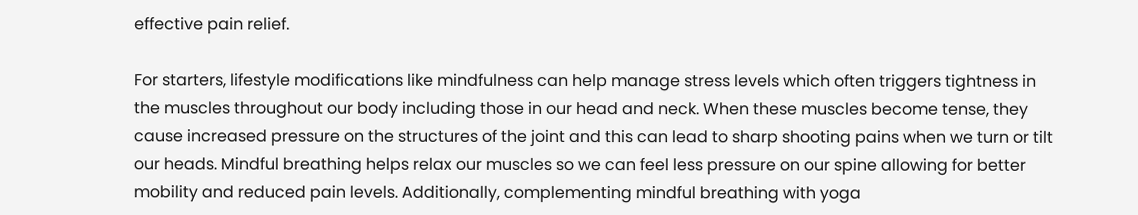effective pain relief.

For starters, lifestyle modifications like mindfulness can help manage stress levels which often triggers tightness in the muscles throughout our body including those in our head and neck. When these muscles become tense, they cause increased pressure on the structures of the joint and this can lead to sharp shooting pains when we turn or tilt our heads. Mindful breathing helps relax our muscles so we can feel less pressure on our spine allowing for better mobility and reduced pain levels. Additionally, complementing mindful breathing with yoga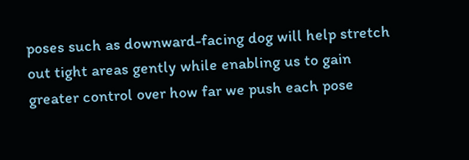poses such as downward-facing dog will help stretch out tight areas gently while enabling us to gain greater control over how far we push each pose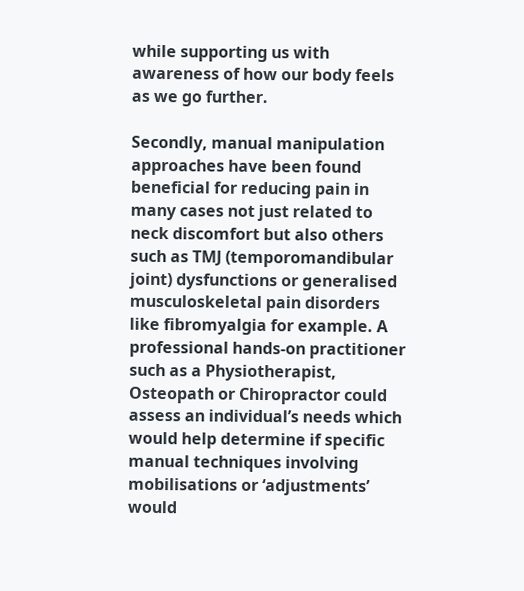while supporting us with awareness of how our body feels as we go further.

Secondly, manual manipulation approaches have been found beneficial for reducing pain in many cases not just related to neck discomfort but also others such as TMJ (temporomandibular joint) dysfunctions or generalised musculoskeletal pain disorders like fibromyalgia for example. A professional hands-on practitioner such as a Physiotherapist, Osteopath or Chiropractor could assess an individual’s needs which would help determine if specific manual techniques involving mobilisations or ‘adjustments’ would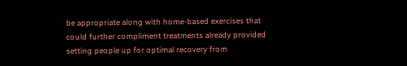be appropriate along with home-based exercises that could further compliment treatments already provided setting people up for optimal recovery from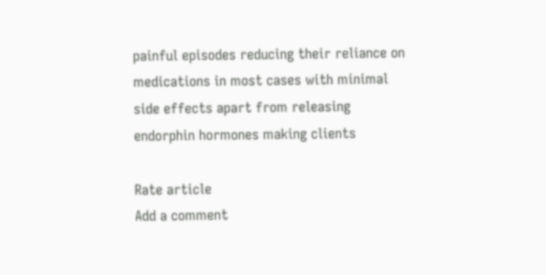painful episodes reducing their reliance on medications in most cases with minimal side effects apart from releasing endorphin hormones making clients

Rate article
Add a comment